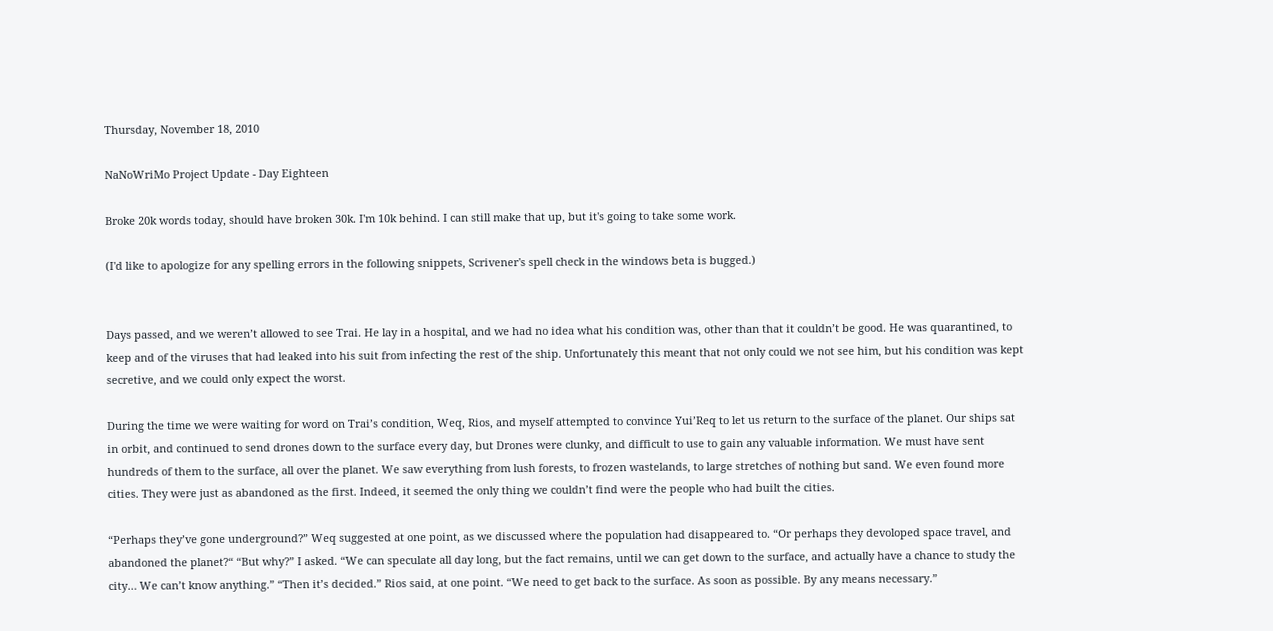Thursday, November 18, 2010

NaNoWriMo Project Update - Day Eighteen

Broke 20k words today, should have broken 30k. I'm 10k behind. I can still make that up, but it's going to take some work.

(I'd like to apologize for any spelling errors in the following snippets, Scrivener's spell check in the windows beta is bugged.)


Days passed, and we weren’t allowed to see Trai. He lay in a hospital, and we had no idea what his condition was, other than that it couldn’t be good. He was quarantined, to keep and of the viruses that had leaked into his suit from infecting the rest of the ship. Unfortunately this meant that not only could we not see him, but his condition was kept secretive, and we could only expect the worst.

During the time we were waiting for word on Trai’s condition, Weq, Rios, and myself attempted to convince Yui’Req to let us return to the surface of the planet. Our ships sat in orbit, and continued to send drones down to the surface every day, but Drones were clunky, and difficult to use to gain any valuable information. We must have sent hundreds of them to the surface, all over the planet. We saw everything from lush forests, to frozen wastelands, to large stretches of nothing but sand. We even found more cities. They were just as abandoned as the first. Indeed, it seemed the only thing we couldn’t find were the people who had built the cities.

“Perhaps they’ve gone underground?” Weq suggested at one point, as we discussed where the population had disappeared to. “Or perhaps they devoloped space travel, and abandoned the planet?“ “But why?” I asked. “We can speculate all day long, but the fact remains, until we can get down to the surface, and actually have a chance to study the city… We can’t know anything.” “Then it’s decided.” Rios said, at one point. “We need to get back to the surface. As soon as possible. By any means necessary.”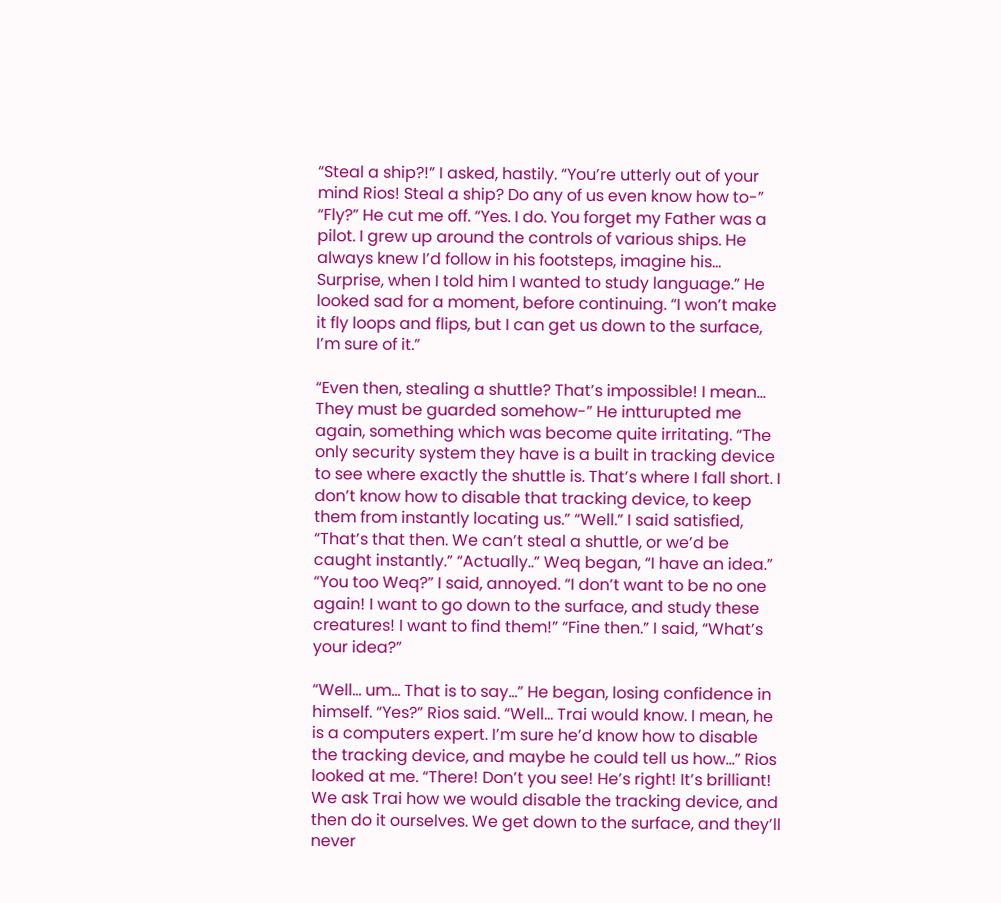“Steal a ship?!” I asked, hastily. “You’re utterly out of your mind Rios! Steal a ship? Do any of us even know how to-” “Fly?” He cut me off. “Yes. I do. You forget my Father was a pilot. I grew up around the controls of various ships. He always knew I’d follow in his footsteps, imagine his… Surprise, when I told him I wanted to study language.” He looked sad for a moment, before continuing. “I won’t make it fly loops and flips, but I can get us down to the surface, I’m sure of it.”

“Even then, stealing a shuttle? That’s impossible! I mean… They must be guarded somehow-” He intturupted me again, something which was become quite irritating. “The only security system they have is a built in tracking device to see where exactly the shuttle is. That’s where I fall short. I don’t know how to disable that tracking device, to keep them from instantly locating us.” “Well.” I said satisfied, “That’s that then. We can’t steal a shuttle, or we’d be caught instantly.” “Actually..” Weq began, “I have an idea.” “You too Weq?” I said, annoyed. “I don’t want to be no one again! I want to go down to the surface, and study these creatures! I want to find them!” “Fine then.” I said, “What’s your idea?”

“Well… um… That is to say…” He began, losing confidence in himself. “Yes?” Rios said. “Well… Trai would know. I mean, he is a computers expert. I’m sure he’d know how to disable the tracking device, and maybe he could tell us how…” Rios looked at me. “There! Don’t you see! He’s right! It’s brilliant! We ask Trai how we would disable the tracking device, and then do it ourselves. We get down to the surface, and they’ll never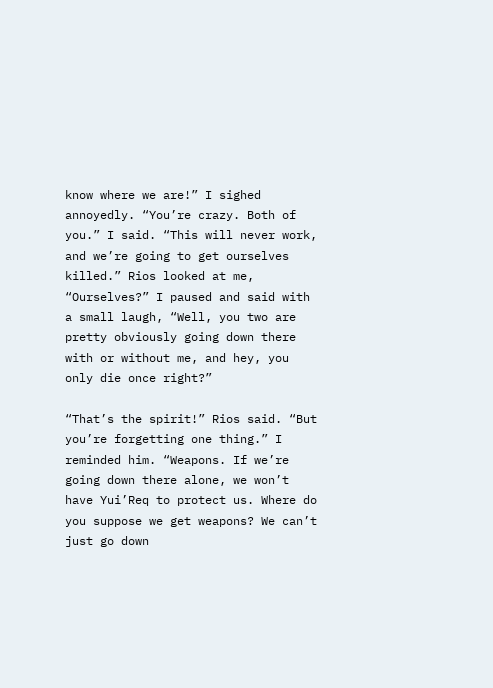know where we are!” I sighed annoyedly. “You’re crazy. Both of you.” I said. “This will never work, and we’re going to get ourselves killed.” Rios looked at me, “Ourselves?” I paused and said with a small laugh, “Well, you two are pretty obviously going down there with or without me, and hey, you only die once right?”

“That’s the spirit!” Rios said. “But you’re forgetting one thing.” I reminded him. “Weapons. If we’re going down there alone, we won’t have Yui’Req to protect us. Where do you suppose we get weapons? We can’t just go down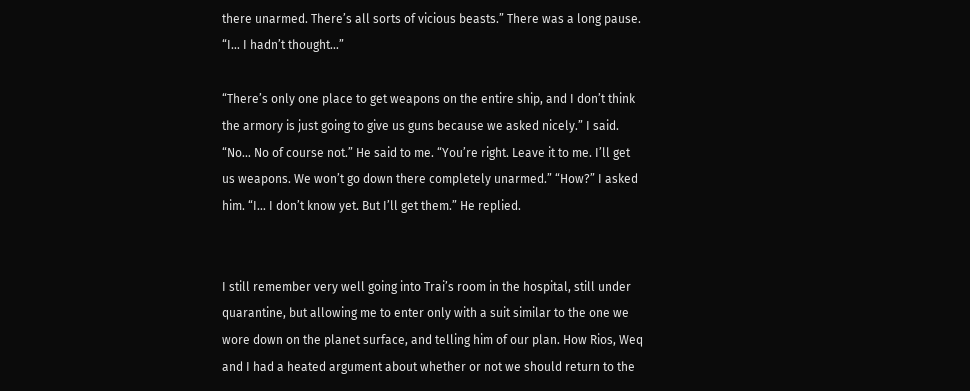there unarmed. There’s all sorts of vicious beasts.” There was a long pause. “I… I hadn’t thought…”

“There’s only one place to get weapons on the entire ship, and I don’t think the armory is just going to give us guns because we asked nicely.” I said. “No… No of course not.” He said to me. “You’re right. Leave it to me. I’ll get us weapons. We won’t go down there completely unarmed.” “How?” I asked him. “I… I don’t know yet. But I’ll get them.” He replied.


I still remember very well going into Trai’s room in the hospital, still under quarantine, but allowing me to enter only with a suit similar to the one we wore down on the planet surface, and telling him of our plan. How Rios, Weq and I had a heated argument about whether or not we should return to the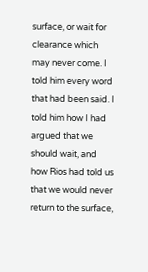surface, or wait for clearance which may never come. I told him every word that had been said. I told him how I had argued that we should wait, and how Rios had told us that we would never return to the surface,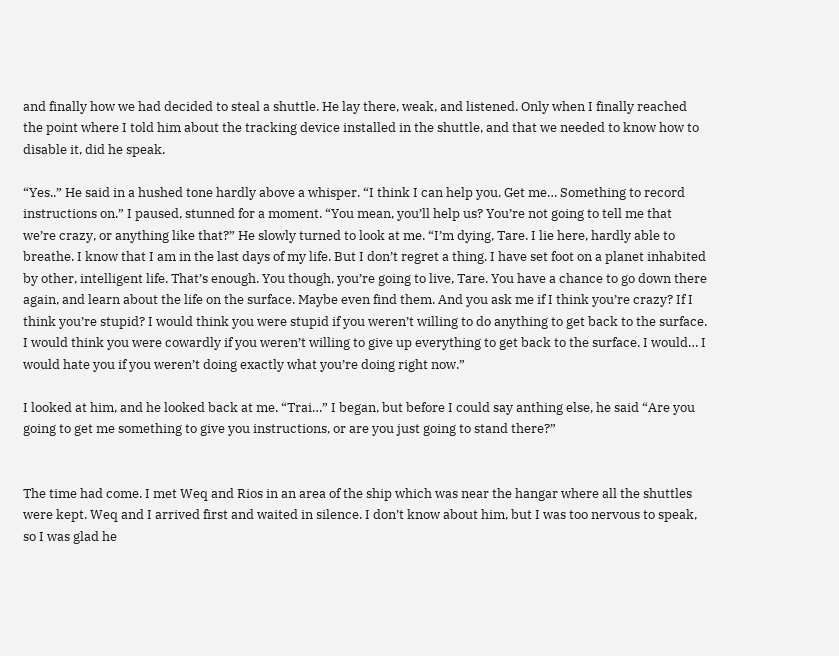and finally how we had decided to steal a shuttle. He lay there, weak, and listened. Only when I finally reached the point where I told him about the tracking device installed in the shuttle, and that we needed to know how to disable it, did he speak.

“Yes..” He said in a hushed tone hardly above a whisper. “I think I can help you. Get me… Something to record instructions on.” I paused, stunned for a moment. “You mean, you’ll help us? You’re not going to tell me that we’re crazy, or anything like that?” He slowly turned to look at me. “I’m dying, Tare. I lie here, hardly able to breathe. I know that I am in the last days of my life. But I don’t regret a thing. I have set foot on a planet inhabited by other, intelligent life. That’s enough. You though, you’re going to live, Tare. You have a chance to go down there again, and learn about the life on the surface. Maybe even find them. And you ask me if I think you’re crazy? If I think you’re stupid? I would think you were stupid if you weren’t willing to do anything to get back to the surface. I would think you were cowardly if you weren’t willing to give up everything to get back to the surface. I would… I would hate you if you weren’t doing exactly what you’re doing right now.”

I looked at him, and he looked back at me. “Trai…” I began, but before I could say anthing else, he said “Are you going to get me something to give you instructions, or are you just going to stand there?”


The time had come. I met Weq and Rios in an area of the ship which was near the hangar where all the shuttles were kept. Weq and I arrived first and waited in silence. I don’t know about him, but I was too nervous to speak, so I was glad he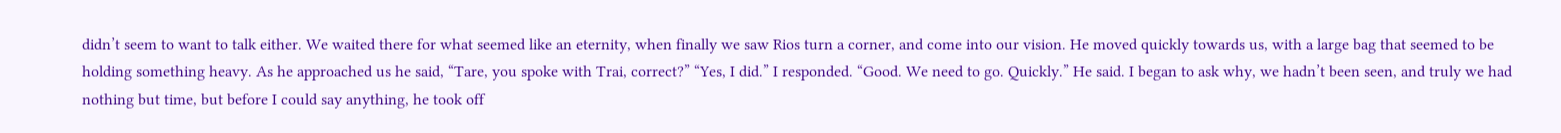didn’t seem to want to talk either. We waited there for what seemed like an eternity, when finally we saw Rios turn a corner, and come into our vision. He moved quickly towards us, with a large bag that seemed to be holding something heavy. As he approached us he said, “Tare, you spoke with Trai, correct?” “Yes, I did.” I responded. “Good. We need to go. Quickly.” He said. I began to ask why, we hadn’t been seen, and truly we had nothing but time, but before I could say anything, he took off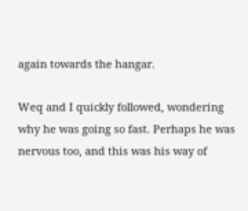again towards the hangar.

Weq and I quickly followed, wondering why he was going so fast. Perhaps he was nervous too, and this was his way of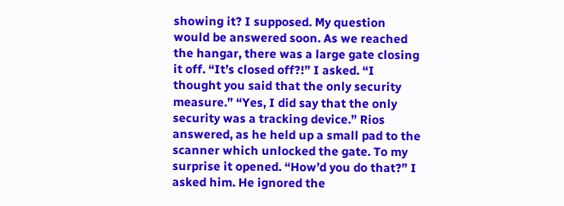showing it? I supposed. My question would be answered soon. As we reached the hangar, there was a large gate closing it off. “It’s closed off?!” I asked. “I thought you said that the only security measure.” “Yes, I did say that the only security was a tracking device.” Rios answered, as he held up a small pad to the scanner which unlocked the gate. To my surprise it opened. “How’d you do that?” I asked him. He ignored the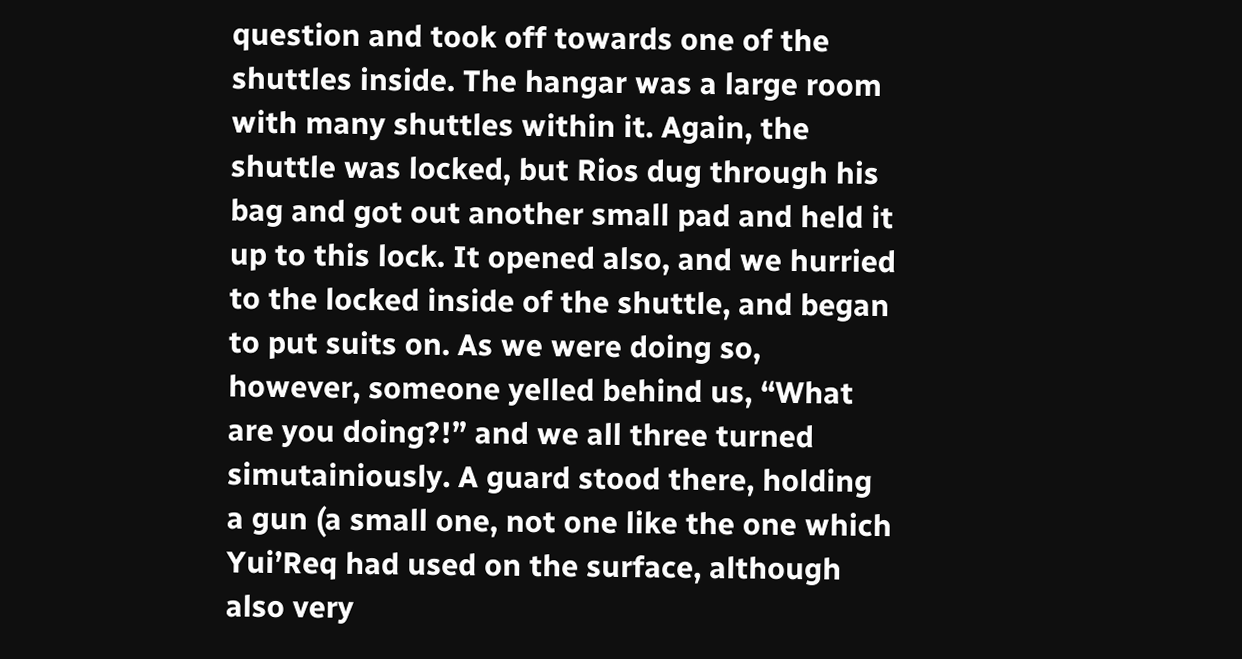question and took off towards one of the shuttles inside. The hangar was a large room with many shuttles within it. Again, the shuttle was locked, but Rios dug through his bag and got out another small pad and held it up to this lock. It opened also, and we hurried to the locked inside of the shuttle, and began to put suits on. As we were doing so, however, someone yelled behind us, “What are you doing?!” and we all three turned simutainiously. A guard stood there, holding a gun (a small one, not one like the one which Yui’Req had used on the surface, although also very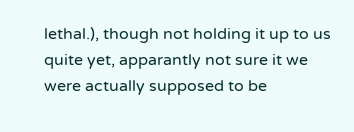lethal.), though not holding it up to us quite yet, apparantly not sure it we were actually supposed to be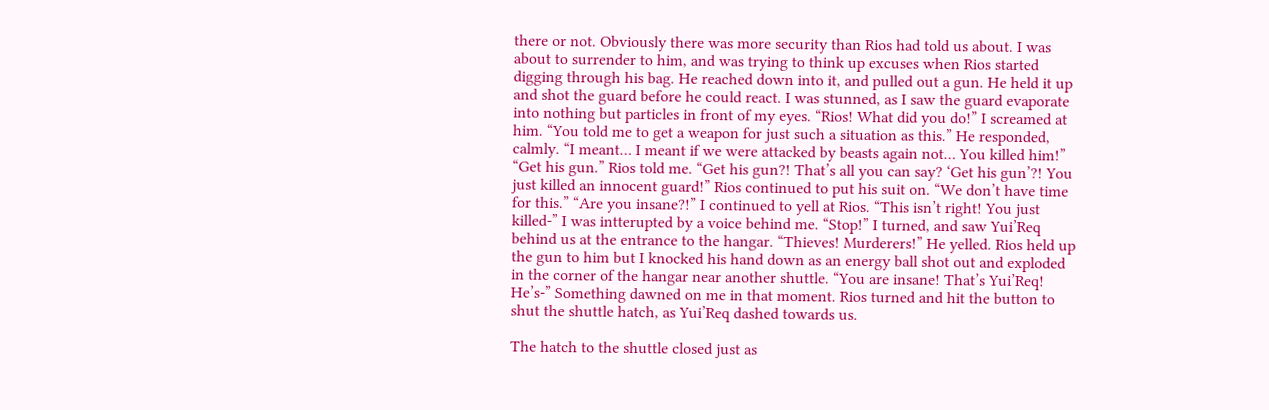there or not. Obviously there was more security than Rios had told us about. I was about to surrender to him, and was trying to think up excuses when Rios started digging through his bag. He reached down into it, and pulled out a gun. He held it up and shot the guard before he could react. I was stunned, as I saw the guard evaporate into nothing but particles in front of my eyes. “Rios! What did you do!” I screamed at him. “You told me to get a weapon for just such a situation as this.” He responded, calmly. “I meant… I meant if we were attacked by beasts again not… You killed him!” “Get his gun.” Rios told me. “Get his gun?! That’s all you can say? ‘Get his gun’?! You just killed an innocent guard!” Rios continued to put his suit on. “We don’t have time for this.” “Are you insane?!” I continued to yell at Rios. “This isn’t right! You just killed-” I was intterupted by a voice behind me. “Stop!” I turned, and saw Yui’Req behind us at the entrance to the hangar. “Thieves! Murderers!” He yelled. Rios held up the gun to him but I knocked his hand down as an energy ball shot out and exploded in the corner of the hangar near another shuttle. “You are insane! That’s Yui’Req! He’s-” Something dawned on me in that moment. Rios turned and hit the button to shut the shuttle hatch, as Yui’Req dashed towards us.

The hatch to the shuttle closed just as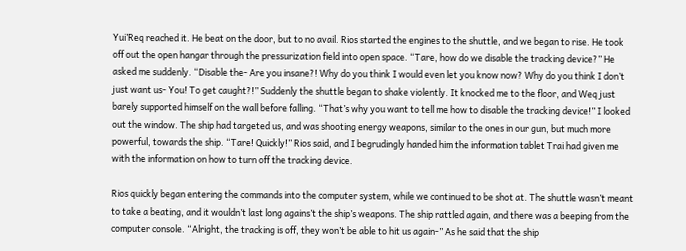Yui’Req reached it. He beat on the door, but to no avail. Rios started the engines to the shuttle, and we began to rise. He took off out the open hangar through the pressurization field into open space. “Tare, how do we disable the tracking device?” He asked me suddenly. “Disable the- Are you insane?! Why do you think I would even let you know now? Why do you think I don’t just want us- You! To get caught?!” Suddenly the shuttle began to shake violently. It knocked me to the floor, and Weq just barely supported himself on the wall before falling. “That’s why you want to tell me how to disable the tracking device!” I looked out the window. The ship had targeted us, and was shooting energy weapons, similar to the ones in our gun, but much more powerful, towards the ship. “Tare! Quickly!” Rios said, and I begrudingly handed him the information tablet Trai had given me with the information on how to turn off the tracking device.

Rios quickly began entering the commands into the computer system, while we continued to be shot at. The shuttle wasn’t meant to take a beating, and it wouldn’t last long agains’t the ship’s weapons. The ship rattled again, and there was a beeping from the computer console. “Alright, the tracking is off, they won’t be able to hit us again-” As he said that the ship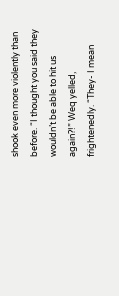shook even more violently than before. “I thought you said they wouldn’t be able to hit us again?!” Weq yelled, frightenedly. “They- I mean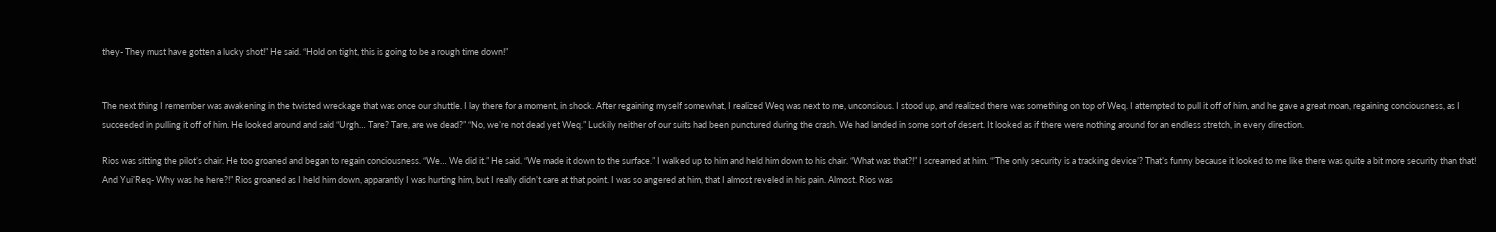they- They must have gotten a lucky shot!” He said. “Hold on tight, this is going to be a rough time down!”


The next thing I remember was awakening in the twisted wreckage that was once our shuttle. I lay there for a moment, in shock. After regaining myself somewhat, I realized Weq was next to me, unconsious. I stood up, and realized there was something on top of Weq. I attempted to pull it off of him, and he gave a great moan, regaining conciousness, as I succeeded in pulling it off of him. He looked around and said “Urgh… Tare? Tare, are we dead?” “No, we’re not dead yet Weq.” Luckily neither of our suits had been punctured during the crash. We had landed in some sort of desert. It looked as if there were nothing around for an endless stretch, in every direction.

Rios was sitting the pilot’s chair. He too groaned and began to regain conciousness. “We… We did it.” He said. “We made it down to the surface.” I walked up to him and held him down to his chair. “What was that?!” I screamed at him. “’The only security is a tracking device’? That’s funny because it looked to me like there was quite a bit more security than that! And Yui’Req- Why was he here?!” Rios groaned as I held him down, apparantly I was hurting him, but I really didn’t care at that point. I was so angered at him, that I almost reveled in his pain. Almost. Rios was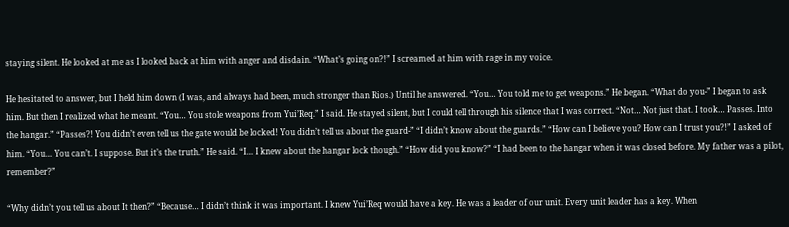staying silent. He looked at me as I looked back at him with anger and disdain. “What’s going on?!” I screamed at him with rage in my voice.

He hesitated to answer, but I held him down (I was, and always had been, much stronger than Rios.) Until he answered. “You… You told me to get weapons.” He began. “What do you-” I began to ask him. But then I realized what he meant. “You… You stole weapons from Yui’Req.” I said. He stayed silent, but I could tell through his silence that I was correct. “Not… Not just that. I took… Passes. Into the hangar.” “Passes?! You didn’t even tell us the gate would be locked! You didn’t tell us about the guard-” “I didn’t know about the guards.” “How can I believe you? How can I trust you?!” I asked of him. “You… You can’t. I suppose. But it’s the truth.” He said. “I… I knew about the hangar lock though.” “How did you know?” “I had been to the hangar when it was closed before. My father was a pilot, remember?”

“Why didn’t you tell us about It then?” “Because… I didn’t think it was important. I knew Yui’Req would have a key. He was a leader of our unit. Every unit leader has a key. When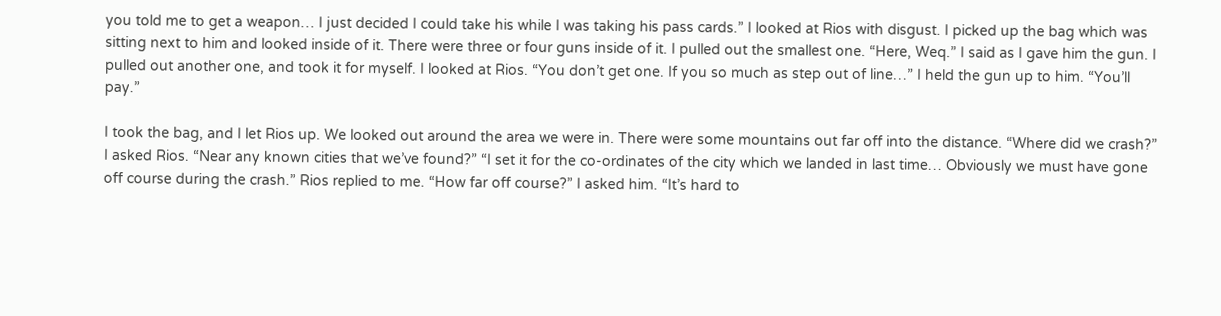you told me to get a weapon… I just decided I could take his while I was taking his pass cards.” I looked at Rios with disgust. I picked up the bag which was sitting next to him and looked inside of it. There were three or four guns inside of it. I pulled out the smallest one. “Here, Weq.” I said as I gave him the gun. I pulled out another one, and took it for myself. I looked at Rios. “You don’t get one. If you so much as step out of line…” I held the gun up to him. “You’ll pay.”

I took the bag, and I let Rios up. We looked out around the area we were in. There were some mountains out far off into the distance. “Where did we crash?” I asked Rios. “Near any known cities that we’ve found?” “I set it for the co-ordinates of the city which we landed in last time… Obviously we must have gone off course during the crash.” Rios replied to me. “How far off course?” I asked him. “It’s hard to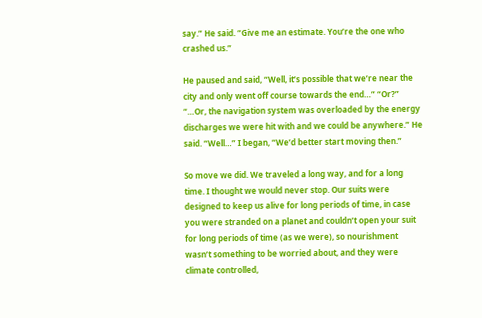say.” He said. “Give me an estimate. You’re the one who crashed us.”

He paused and said, “Well, it’s possible that we’re near the city and only went off course towards the end…” “Or?” “…Or, the navigation system was overloaded by the energy discharges we were hit with and we could be anywhere.” He said. “Well…” I began, “We’d better start moving then.”

So move we did. We traveled a long way, and for a long time. I thought we would never stop. Our suits were designed to keep us alive for long periods of time, in case you were stranded on a planet and couldn’t open your suit for long periods of time (as we were), so nourishment wasn’t something to be worried about, and they were climate controlled,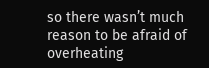so there wasn’t much reason to be afraid of overheating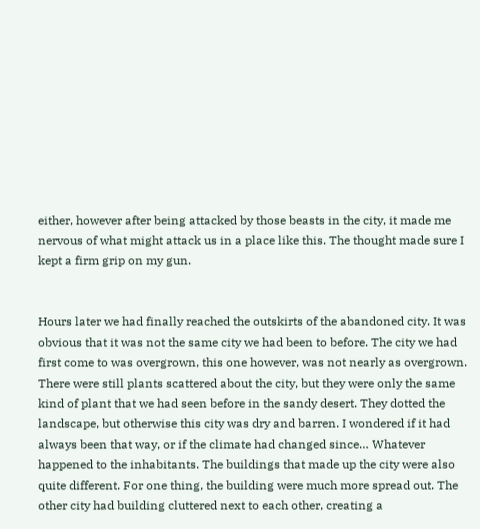either, however after being attacked by those beasts in the city, it made me nervous of what might attack us in a place like this. The thought made sure I kept a firm grip on my gun.


Hours later we had finally reached the outskirts of the abandoned city. It was obvious that it was not the same city we had been to before. The city we had first come to was overgrown, this one however, was not nearly as overgrown. There were still plants scattered about the city, but they were only the same kind of plant that we had seen before in the sandy desert. They dotted the landscape, but otherwise this city was dry and barren. I wondered if it had always been that way, or if the climate had changed since… Whatever happened to the inhabitants. The buildings that made up the city were also quite different. For one thing, the building were much more spread out. The other city had building cluttered next to each other, creating a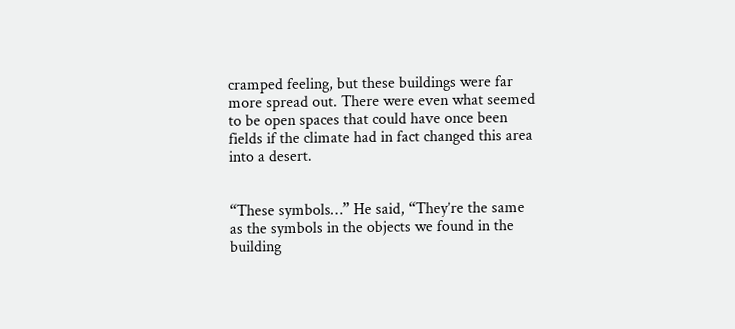cramped feeling, but these buildings were far more spread out. There were even what seemed to be open spaces that could have once been fields if the climate had in fact changed this area into a desert.


“These symbols…” He said, “They’re the same as the symbols in the objects we found in the building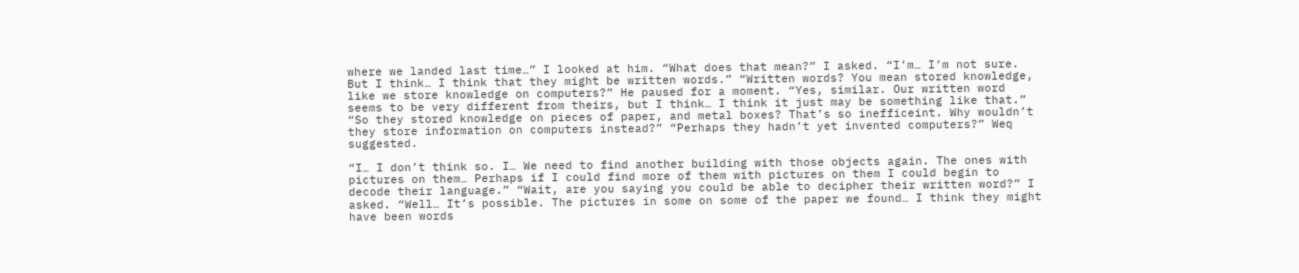where we landed last time…” I looked at him. “What does that mean?” I asked. “I’m… I’m not sure. But I think… I think that they might be written words.” “Written words? You mean stored knowledge, like we store knowledge on computers?” He paused for a moment. “Yes, similar. Our written word seems to be very different from theirs, but I think… I think it just may be something like that.” “So they stored knowledge on pieces of paper, and metal boxes? That’s so inefficeint. Why wouldn’t they store information on computers instead?” “Perhaps they hadn’t yet invented computers?” Weq suggested.

“I… I don’t think so. I… We need to find another building with those objects again. The ones with pictures on them… Perhaps if I could find more of them with pictures on them I could begin to decode their language.” “Wait, are you saying you could be able to decipher their written word?” I asked. “Well… It’s possible. The pictures in some on some of the paper we found… I think they might have been words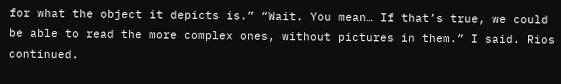for what the object it depicts is.” “Wait. You mean… If that’s true, we could be able to read the more complex ones, without pictures in them.” I said. Rios continued.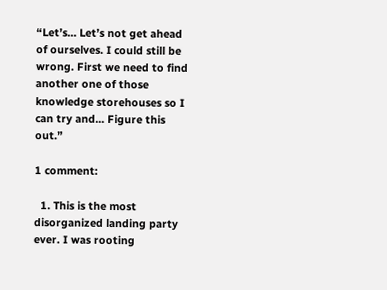“Let’s… Let’s not get ahead of ourselves. I could still be wrong. First we need to find another one of those knowledge storehouses so I can try and... Figure this out.”

1 comment:

  1. This is the most disorganized landing party ever. I was rooting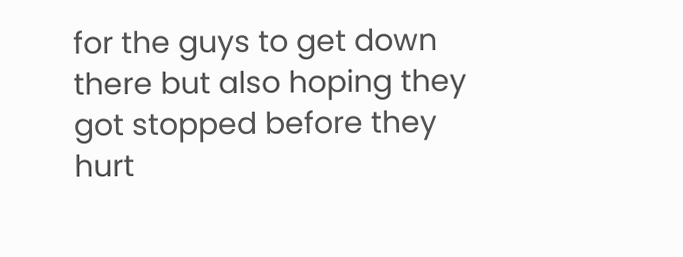for the guys to get down there but also hoping they got stopped before they hurt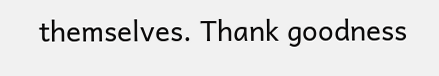themselves. Thank goodness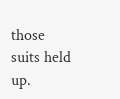those suits held up.